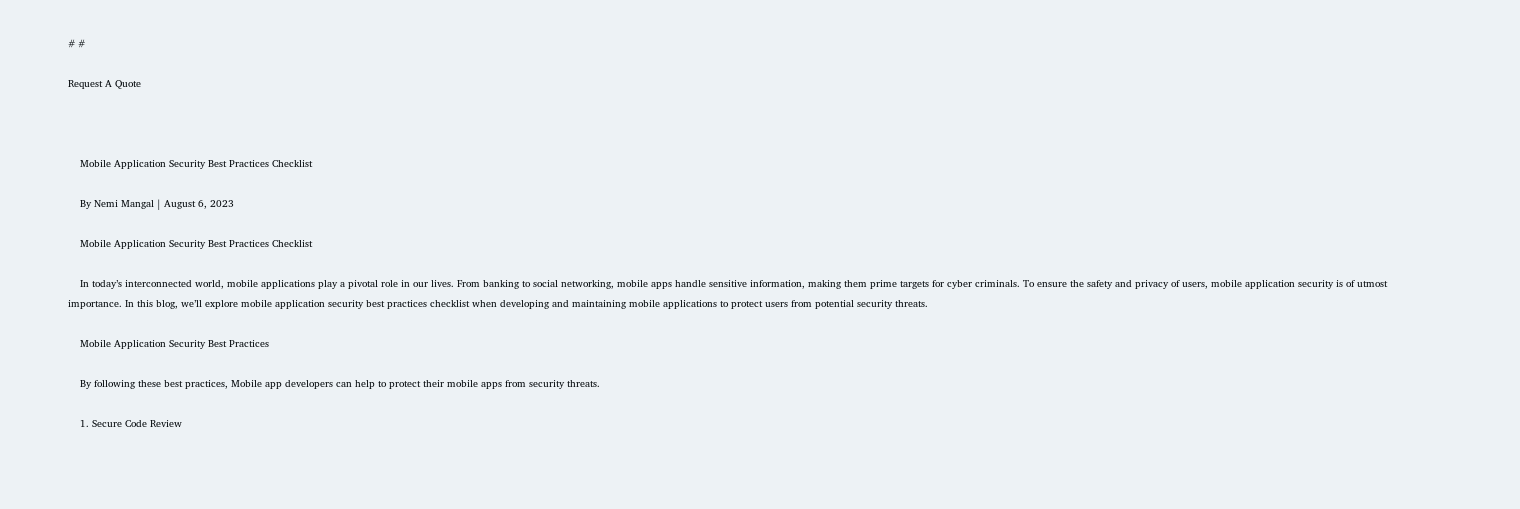# #

Request A Quote



    Mobile Application Security Best Practices Checklist

    By Nemi Mangal | August 6, 2023

    Mobile Application Security Best Practices Checklist

    In today’s interconnected world, mobile applications play a pivotal role in our lives. From banking to social networking, mobile apps handle sensitive information, making them prime targets for cyber criminals. To ensure the safety and privacy of users, mobile application security is of utmost importance. In this blog, we’ll explore mobile application security best practices checklist when developing and maintaining mobile applications to protect users from potential security threats.

    Mobile Application Security Best Practices

    By following these best practices, Mobile app developers can help to protect their mobile apps from security threats.

    1. Secure Code Review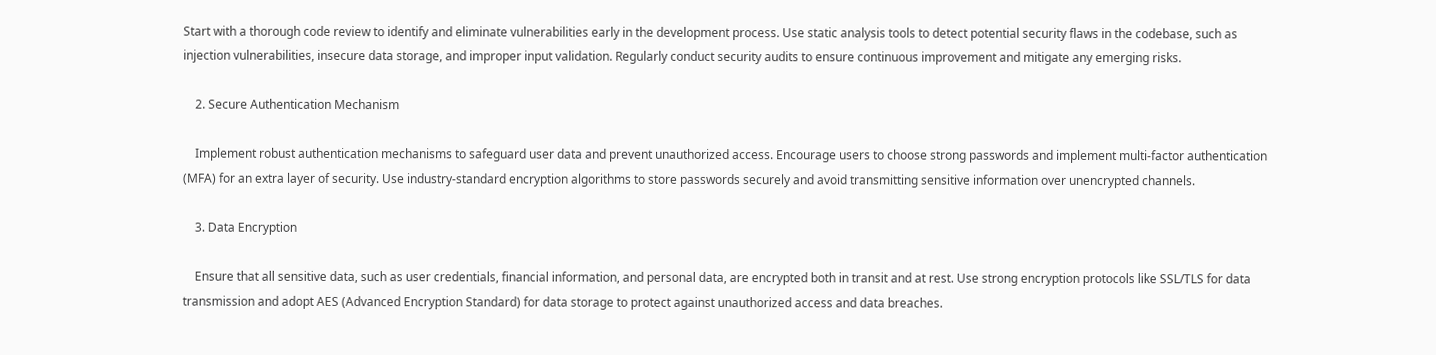Start with a thorough code review to identify and eliminate vulnerabilities early in the development process. Use static analysis tools to detect potential security flaws in the codebase, such as injection vulnerabilities, insecure data storage, and improper input validation. Regularly conduct security audits to ensure continuous improvement and mitigate any emerging risks.

    2. Secure Authentication Mechanism

    Implement robust authentication mechanisms to safeguard user data and prevent unauthorized access. Encourage users to choose strong passwords and implement multi-factor authentication (MFA) for an extra layer of security. Use industry-standard encryption algorithms to store passwords securely and avoid transmitting sensitive information over unencrypted channels.

    3. Data Encryption

    Ensure that all sensitive data, such as user credentials, financial information, and personal data, are encrypted both in transit and at rest. Use strong encryption protocols like SSL/TLS for data transmission and adopt AES (Advanced Encryption Standard) for data storage to protect against unauthorized access and data breaches.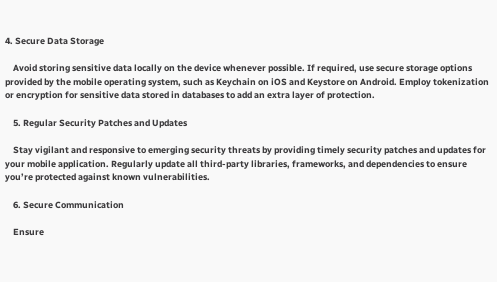4. Secure Data Storage

    Avoid storing sensitive data locally on the device whenever possible. If required, use secure storage options provided by the mobile operating system, such as Keychain on iOS and Keystore on Android. Employ tokenization or encryption for sensitive data stored in databases to add an extra layer of protection.

    5. Regular Security Patches and Updates

    Stay vigilant and responsive to emerging security threats by providing timely security patches and updates for your mobile application. Regularly update all third-party libraries, frameworks, and dependencies to ensure you’re protected against known vulnerabilities.

    6. Secure Communication

    Ensure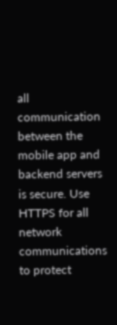all communication between the mobile app and backend servers is secure. Use HTTPS for all network communications to protect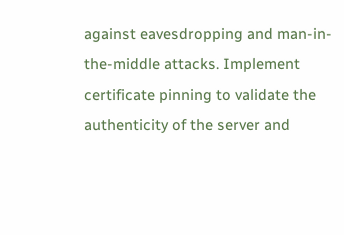against eavesdropping and man-in-the-middle attacks. Implement certificate pinning to validate the authenticity of the server and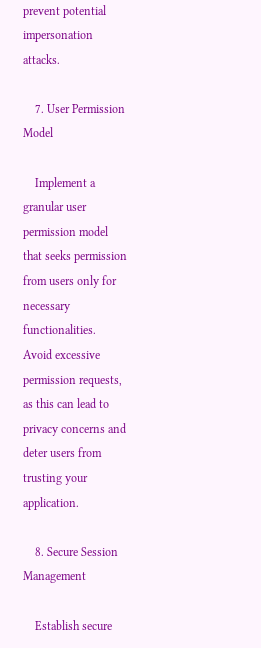prevent potential impersonation attacks.

    7. User Permission Model

    Implement a granular user permission model that seeks permission from users only for necessary functionalities. Avoid excessive permission requests, as this can lead to privacy concerns and deter users from trusting your application.

    8. Secure Session Management

    Establish secure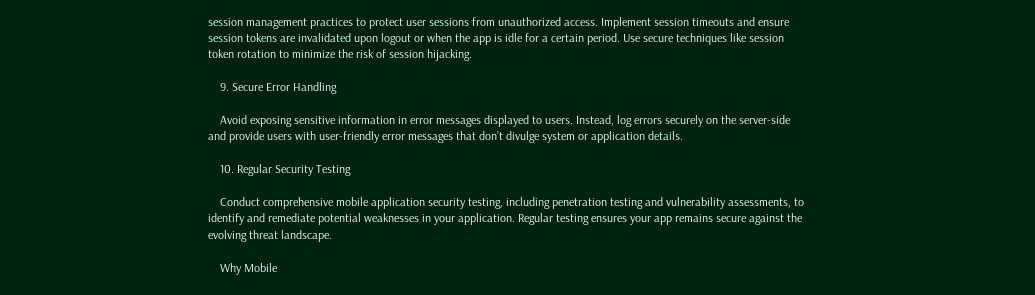session management practices to protect user sessions from unauthorized access. Implement session timeouts and ensure session tokens are invalidated upon logout or when the app is idle for a certain period. Use secure techniques like session token rotation to minimize the risk of session hijacking.

    9. Secure Error Handling

    Avoid exposing sensitive information in error messages displayed to users. Instead, log errors securely on the server-side and provide users with user-friendly error messages that don’t divulge system or application details.

    10. Regular Security Testing

    Conduct comprehensive mobile application security testing, including penetration testing and vulnerability assessments, to identify and remediate potential weaknesses in your application. Regular testing ensures your app remains secure against the evolving threat landscape.

    Why Mobile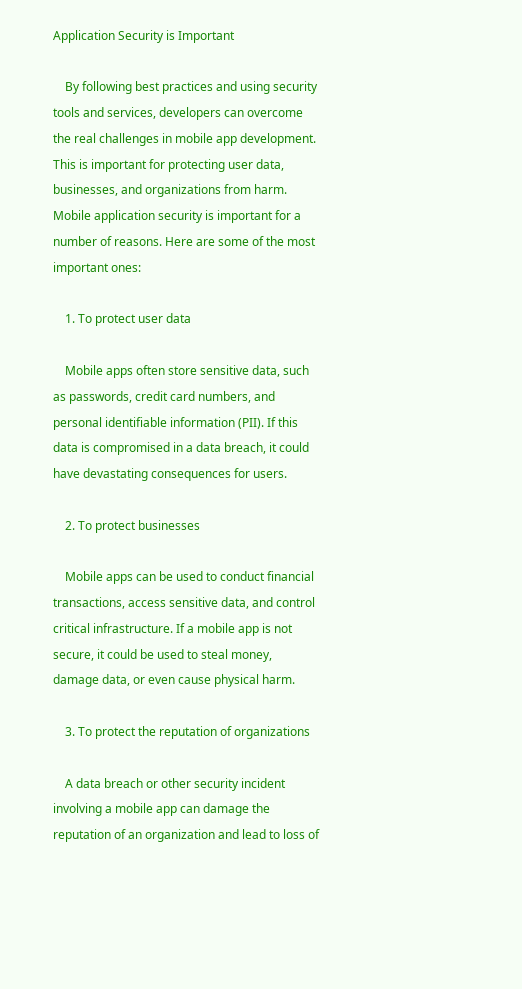Application Security is Important

    By following best practices and using security tools and services, developers can overcome the real challenges in mobile app development. This is important for protecting user data, businesses, and organizations from harm. Mobile application security is important for a number of reasons. Here are some of the most important ones:

    1. To protect user data

    Mobile apps often store sensitive data, such as passwords, credit card numbers, and personal identifiable information (PII). If this data is compromised in a data breach, it could have devastating consequences for users.

    2. To protect businesses

    Mobile apps can be used to conduct financial transactions, access sensitive data, and control critical infrastructure. If a mobile app is not secure, it could be used to steal money, damage data, or even cause physical harm.

    3. To protect the reputation of organizations

    A data breach or other security incident involving a mobile app can damage the reputation of an organization and lead to loss of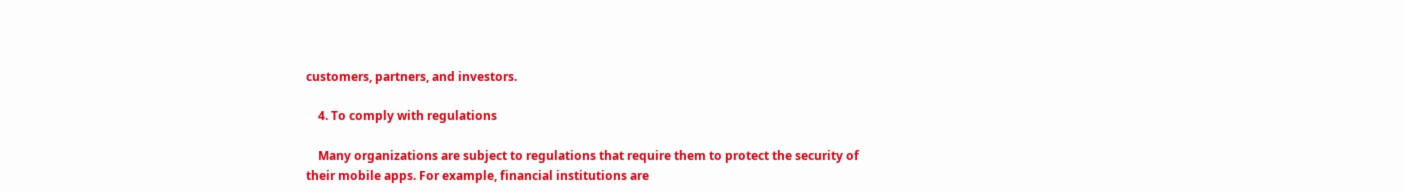customers, partners, and investors.

    4. To comply with regulations

    Many organizations are subject to regulations that require them to protect the security of their mobile apps. For example, financial institutions are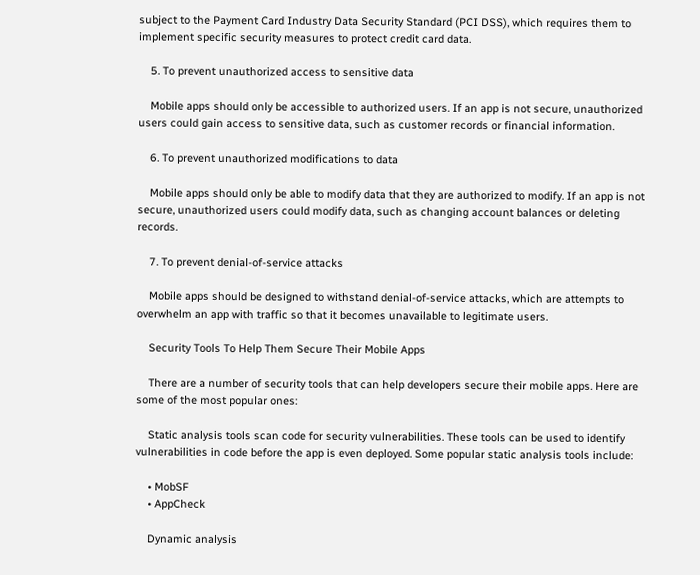subject to the Payment Card Industry Data Security Standard (PCI DSS), which requires them to implement specific security measures to protect credit card data.

    5. To prevent unauthorized access to sensitive data

    Mobile apps should only be accessible to authorized users. If an app is not secure, unauthorized users could gain access to sensitive data, such as customer records or financial information.

    6. To prevent unauthorized modifications to data

    Mobile apps should only be able to modify data that they are authorized to modify. If an app is not secure, unauthorized users could modify data, such as changing account balances or deleting records.

    7. To prevent denial-of-service attacks

    Mobile apps should be designed to withstand denial-of-service attacks, which are attempts to overwhelm an app with traffic so that it becomes unavailable to legitimate users.

    Security Tools To Help Them Secure Their Mobile Apps

    There are a number of security tools that can help developers secure their mobile apps. Here are some of the most popular ones:

    Static analysis tools scan code for security vulnerabilities. These tools can be used to identify vulnerabilities in code before the app is even deployed. Some popular static analysis tools include:

    • MobSF
    • AppCheck

    Dynamic analysis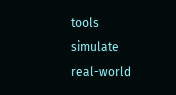tools simulate real-world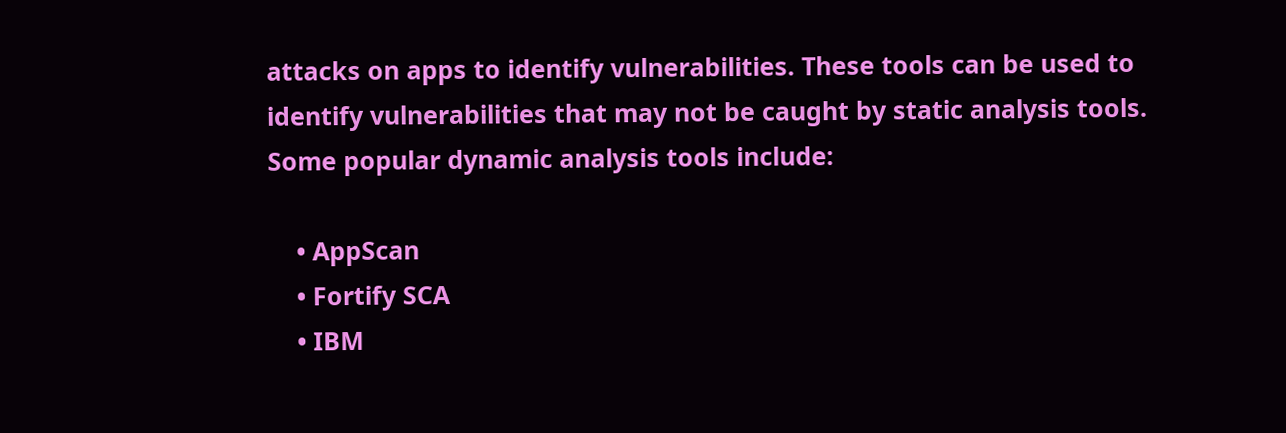attacks on apps to identify vulnerabilities. These tools can be used to identify vulnerabilities that may not be caught by static analysis tools. Some popular dynamic analysis tools include:

    • AppScan
    • Fortify SCA
    • IBM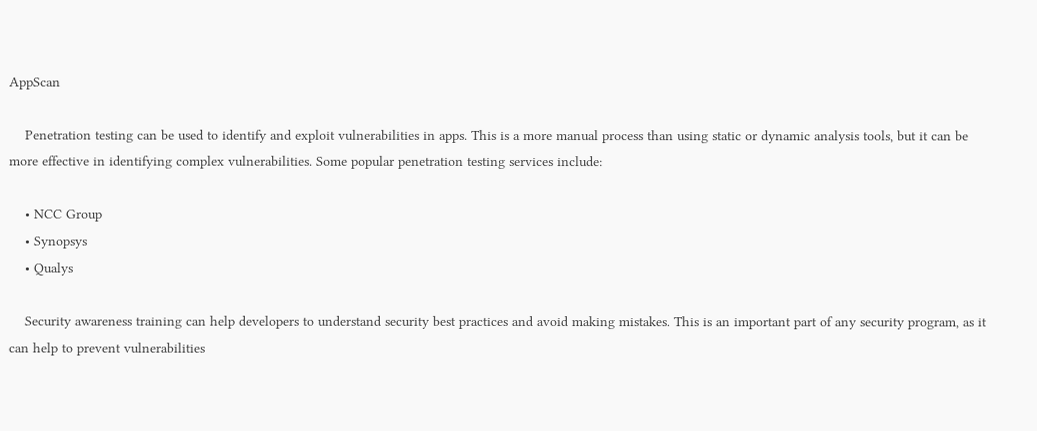AppScan

    Penetration testing can be used to identify and exploit vulnerabilities in apps. This is a more manual process than using static or dynamic analysis tools, but it can be more effective in identifying complex vulnerabilities. Some popular penetration testing services include:

    • NCC Group
    • Synopsys
    • Qualys

    Security awareness training can help developers to understand security best practices and avoid making mistakes. This is an important part of any security program, as it can help to prevent vulnerabilities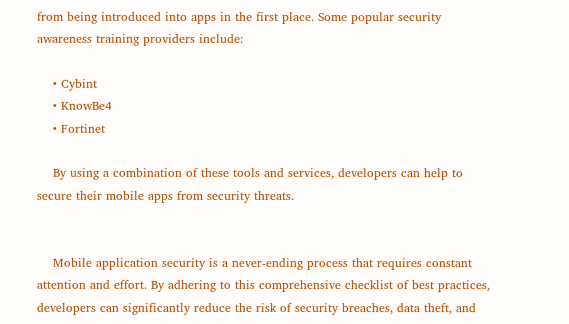from being introduced into apps in the first place. Some popular security awareness training providers include:

    • Cybint
    • KnowBe4
    • Fortinet

    By using a combination of these tools and services, developers can help to secure their mobile apps from security threats.


    Mobile application security is a never-ending process that requires constant attention and effort. By adhering to this comprehensive checklist of best practices, developers can significantly reduce the risk of security breaches, data theft, and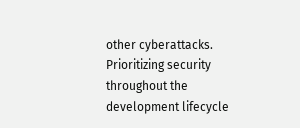other cyberattacks. Prioritizing security throughout the development lifecycle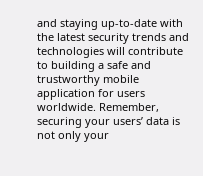and staying up-to-date with the latest security trends and technologies will contribute to building a safe and trustworthy mobile application for users worldwide. Remember, securing your users’ data is not only your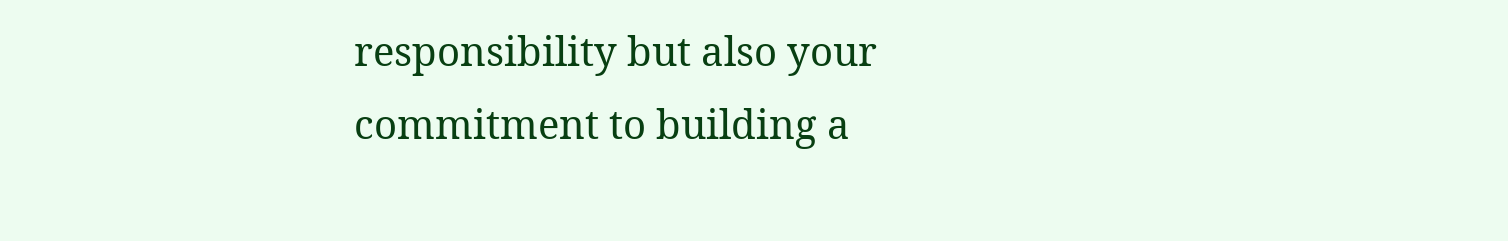responsibility but also your commitment to building a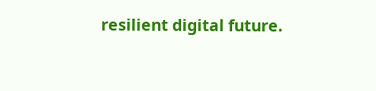resilient digital future.